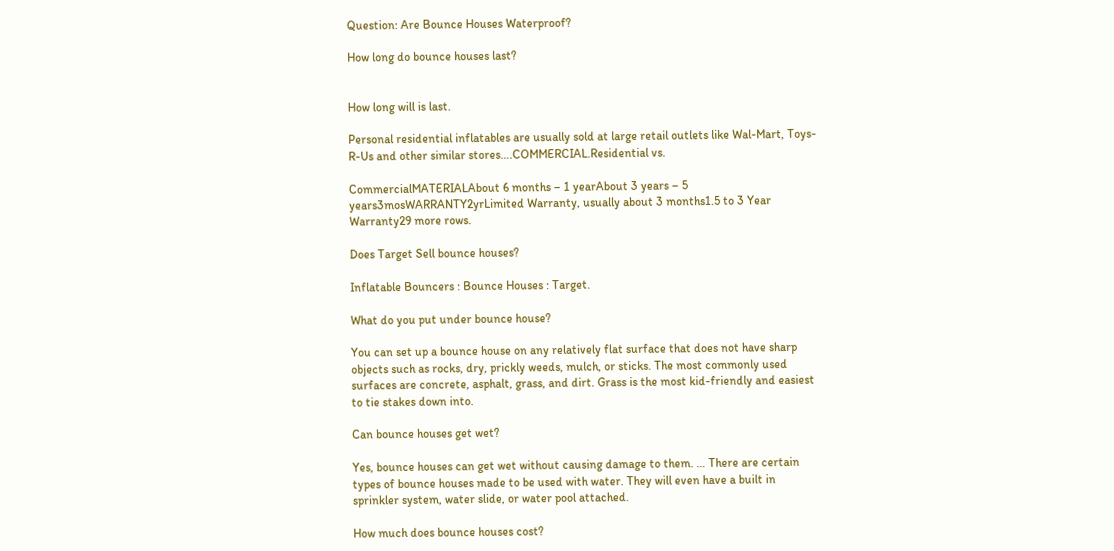Question: Are Bounce Houses Waterproof?

How long do bounce houses last?


How long will is last.

Personal residential inflatables are usually sold at large retail outlets like Wal-Mart, Toys-R-Us and other similar stores….COMMERCIAL.Residential vs.

CommercialMATERIALAbout 6 months – 1 yearAbout 3 years – 5 years3mosWARRANTY2yrLimited Warranty, usually about 3 months1.5 to 3 Year Warranty29 more rows.

Does Target Sell bounce houses?

Inflatable Bouncers : Bounce Houses : Target.

What do you put under bounce house?

You can set up a bounce house on any relatively flat surface that does not have sharp objects such as rocks, dry, prickly weeds, mulch, or sticks. The most commonly used surfaces are concrete, asphalt, grass, and dirt. Grass is the most kid-friendly and easiest to tie stakes down into.

Can bounce houses get wet?

Yes, bounce houses can get wet without causing damage to them. … There are certain types of bounce houses made to be used with water. They will even have a built in sprinkler system, water slide, or water pool attached.

How much does bounce houses cost?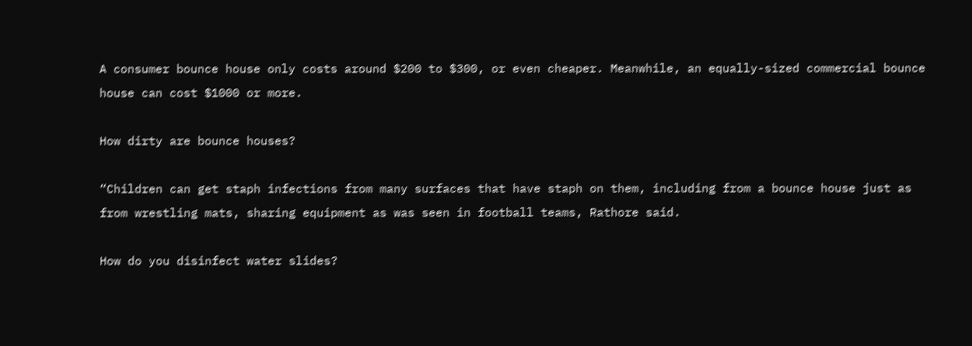A consumer bounce house only costs around $200 to $300, or even cheaper. Meanwhile, an equally-sized commercial bounce house can cost $1000 or more.

How dirty are bounce houses?

“Children can get staph infections from many surfaces that have staph on them, including from a bounce house just as from wrestling mats, sharing equipment as was seen in football teams, Rathore said.

How do you disinfect water slides?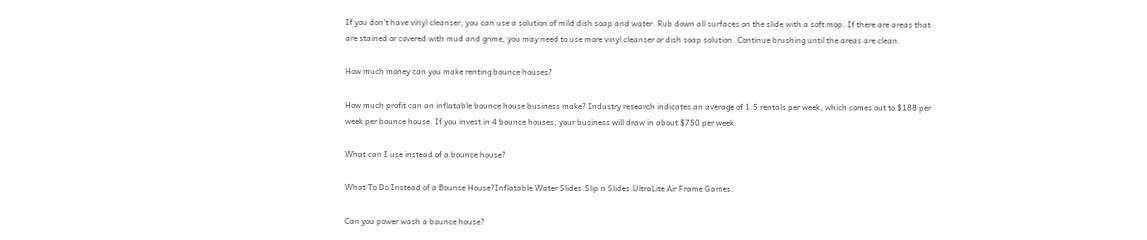If you don’t have vinyl cleanser, you can use a solution of mild dish soap and water. Rub down all surfaces on the slide with a soft mop. If there are areas that are stained or covered with mud and grime, you may need to use more vinyl cleanser or dish soap solution. Continue brushing until the areas are clean.

How much money can you make renting bounce houses?

How much profit can an inflatable bounce house business make? Industry research indicates an average of 1.5 rentals per week, which comes out to $188 per week per bounce house. If you invest in 4 bounce houses, your business will draw in about $750 per week.

What can I use instead of a bounce house?

What To Do Instead of a Bounce House?Inflatable Water Slides.Slip n Slides.UltraLite Air Frame Games.

Can you power wash a bounce house?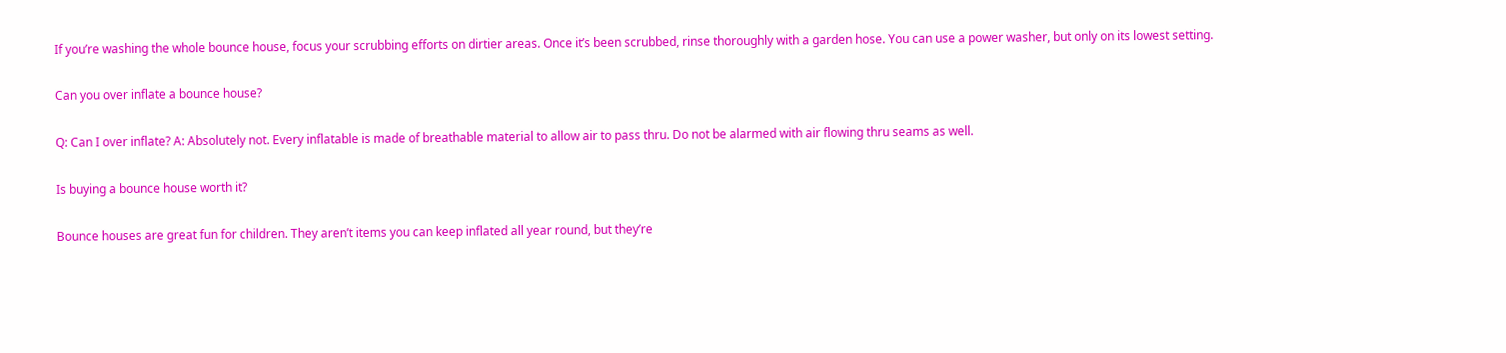If you’re washing the whole bounce house, focus your scrubbing efforts on dirtier areas. Once it’s been scrubbed, rinse thoroughly with a garden hose. You can use a power washer, but only on its lowest setting.

Can you over inflate a bounce house?

Q: Can I over inflate? A: Absolutely not. Every inflatable is made of breathable material to allow air to pass thru. Do not be alarmed with air flowing thru seams as well.

Is buying a bounce house worth it?

Bounce houses are great fun for children. They aren’t items you can keep inflated all year round, but they’re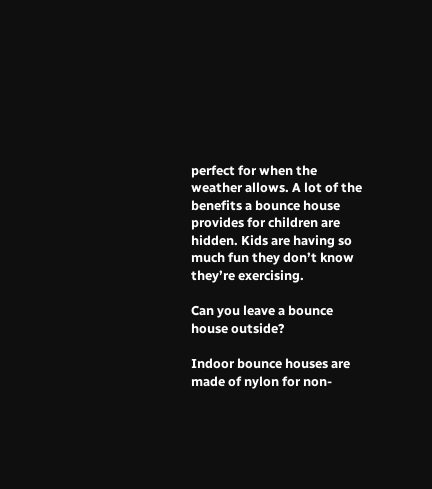perfect for when the weather allows. A lot of the benefits a bounce house provides for children are hidden. Kids are having so much fun they don’t know they’re exercising.

Can you leave a bounce house outside?

Indoor bounce houses are made of nylon for non-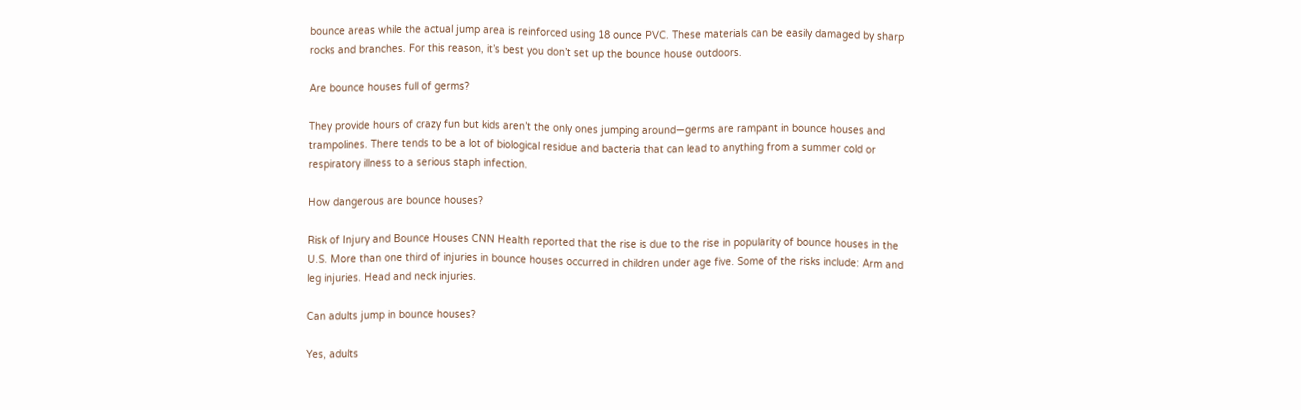bounce areas while the actual jump area is reinforced using 18 ounce PVC. These materials can be easily damaged by sharp rocks and branches. For this reason, it’s best you don’t set up the bounce house outdoors.

Are bounce houses full of germs?

They provide hours of crazy fun but kids aren’t the only ones jumping around—germs are rampant in bounce houses and trampolines. There tends to be a lot of biological residue and bacteria that can lead to anything from a summer cold or respiratory illness to a serious staph infection.

How dangerous are bounce houses?

Risk of Injury and Bounce Houses CNN Health reported that the rise is due to the rise in popularity of bounce houses in the U.S. More than one third of injuries in bounce houses occurred in children under age five. Some of the risks include: Arm and leg injuries. Head and neck injuries.

Can adults jump in bounce houses?

Yes, adults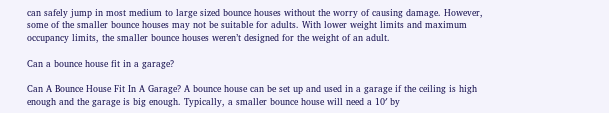can safely jump in most medium to large sized bounce houses without the worry of causing damage. However, some of the smaller bounce houses may not be suitable for adults. With lower weight limits and maximum occupancy limits, the smaller bounce houses weren’t designed for the weight of an adult.

Can a bounce house fit in a garage?

Can A Bounce House Fit In A Garage? A bounce house can be set up and used in a garage if the ceiling is high enough and the garage is big enough. Typically, a smaller bounce house will need a 10′ by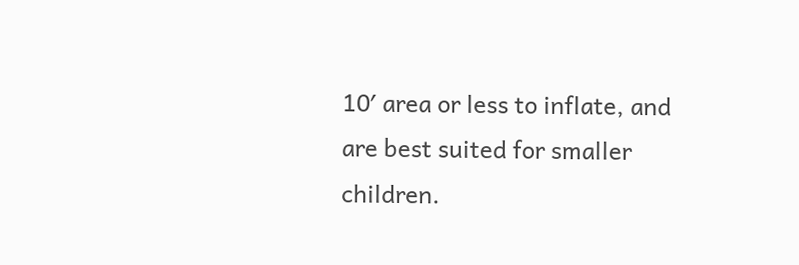10′ area or less to inflate, and are best suited for smaller children.